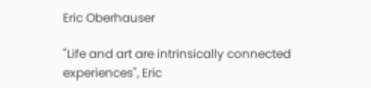Eric Oberhauser

"Life and art are intrinsically connected experiences", Eric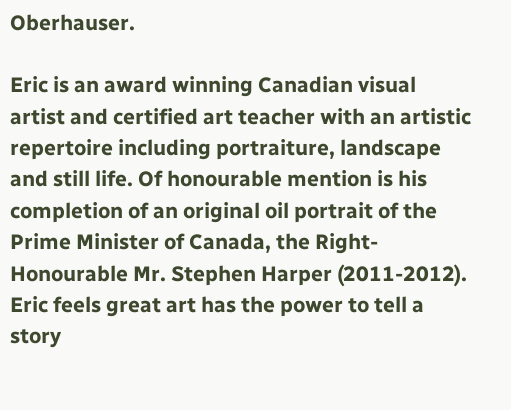Oberhauser.

Eric is an award winning Canadian visual artist and certified art teacher with an artistic repertoire including portraiture, landscape and still life. Of honourable mention is his completion of an original oil portrait of the Prime Minister of Canada, the Right-Honourable Mr. Stephen Harper (2011-2012). Eric feels great art has the power to tell a story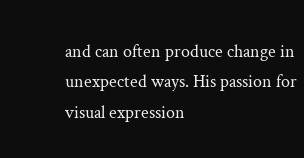and can often produce change in unexpected ways. His passion for visual expression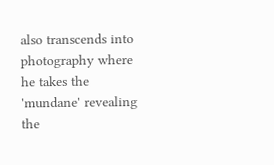also transcends into photography where he takes the 'mundane' revealing the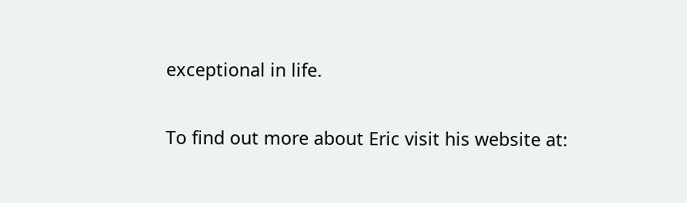exceptional in life.

To find out more about Eric visit his website at: